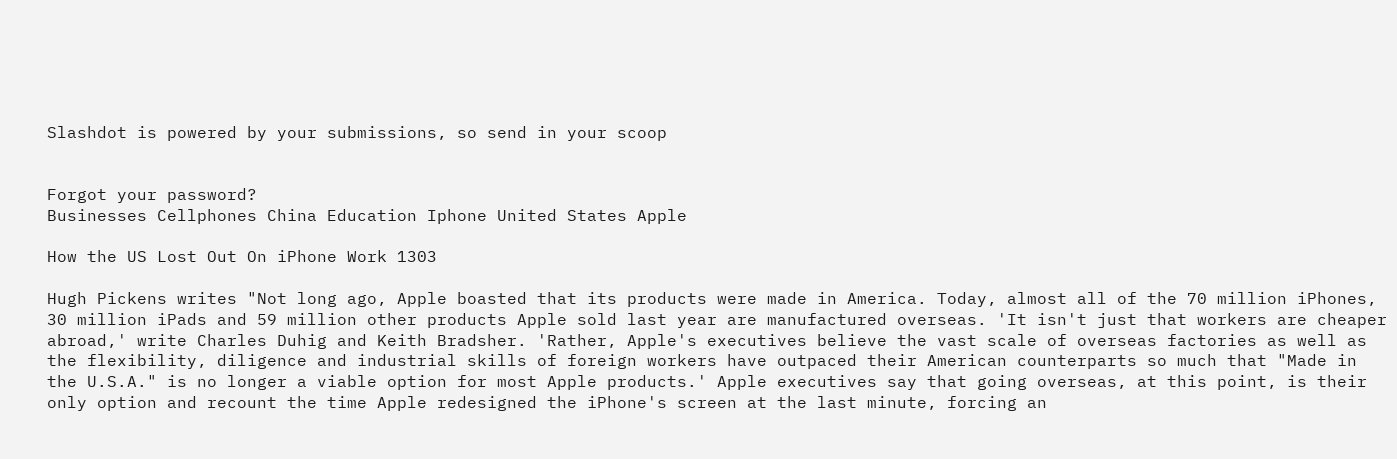Slashdot is powered by your submissions, so send in your scoop


Forgot your password?
Businesses Cellphones China Education Iphone United States Apple

How the US Lost Out On iPhone Work 1303

Hugh Pickens writes "Not long ago, Apple boasted that its products were made in America. Today, almost all of the 70 million iPhones, 30 million iPads and 59 million other products Apple sold last year are manufactured overseas. 'It isn't just that workers are cheaper abroad,' write Charles Duhig and Keith Bradsher. 'Rather, Apple's executives believe the vast scale of overseas factories as well as the flexibility, diligence and industrial skills of foreign workers have outpaced their American counterparts so much that "Made in the U.S.A." is no longer a viable option for most Apple products.' Apple executives say that going overseas, at this point, is their only option and recount the time Apple redesigned the iPhone's screen at the last minute, forcing an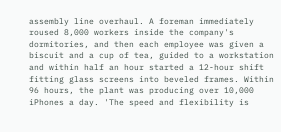assembly line overhaul. A foreman immediately roused 8,000 workers inside the company's dormitories, and then each employee was given a biscuit and a cup of tea, guided to a workstation and within half an hour started a 12-hour shift fitting glass screens into beveled frames. Within 96 hours, the plant was producing over 10,000 iPhones a day. 'The speed and flexibility is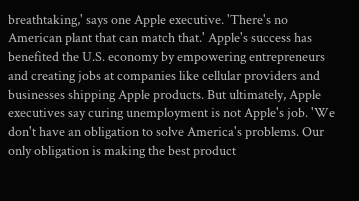breathtaking,' says one Apple executive. 'There's no American plant that can match that.' Apple's success has benefited the U.S. economy by empowering entrepreneurs and creating jobs at companies like cellular providers and businesses shipping Apple products. But ultimately, Apple executives say curing unemployment is not Apple's job. 'We don't have an obligation to solve America's problems. Our only obligation is making the best product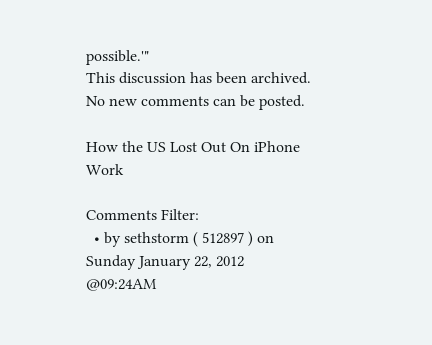possible.'"
This discussion has been archived. No new comments can be posted.

How the US Lost Out On iPhone Work

Comments Filter:
  • by sethstorm ( 512897 ) on Sunday January 22, 2012 @09:24AM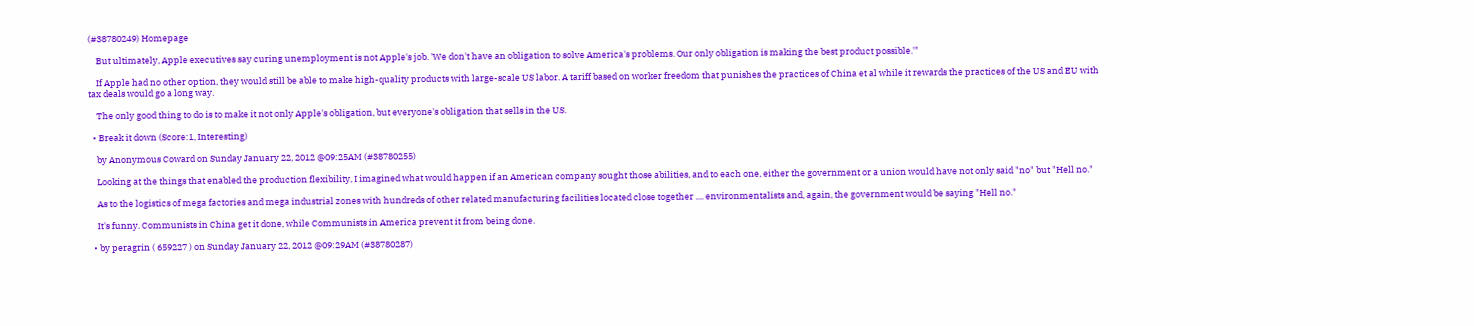(#38780249) Homepage

    But ultimately, Apple executives say curing unemployment is not Apple's job. 'We don't have an obligation to solve America's problems. Our only obligation is making the best product possible.'"

    If Apple had no other option, they would still be able to make high-quality products with large-scale US labor. A tariff based on worker freedom that punishes the practices of China et al while it rewards the practices of the US and EU with tax deals would go a long way.

    The only good thing to do is to make it not only Apple's obligation, but everyone's obligation that sells in the US.

  • Break it down (Score:1, Interesting)

    by Anonymous Coward on Sunday January 22, 2012 @09:25AM (#38780255)

    Looking at the things that enabled the production flexibility, I imagined what would happen if an American company sought those abilities, and to each one, either the government or a union would have not only said "no" but "Hell no."

    As to the logistics of mega factories and mega industrial zones with hundreds of other related manufacturing facilities located close together .... environmentalists and, again, the government would be saying "Hell no."

    It's funny. Communists in China get it done, while Communists in America prevent it from being done.

  • by peragrin ( 659227 ) on Sunday January 22, 2012 @09:29AM (#38780287)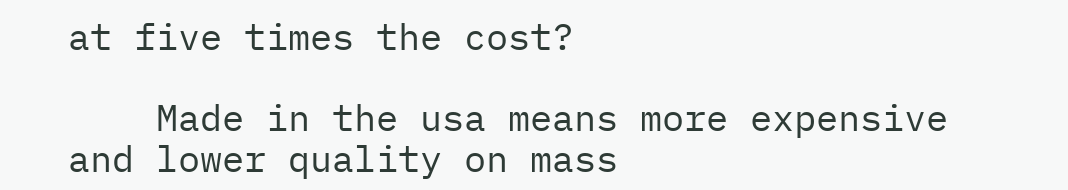at five times the cost?

    Made in the usa means more expensive and lower quality on mass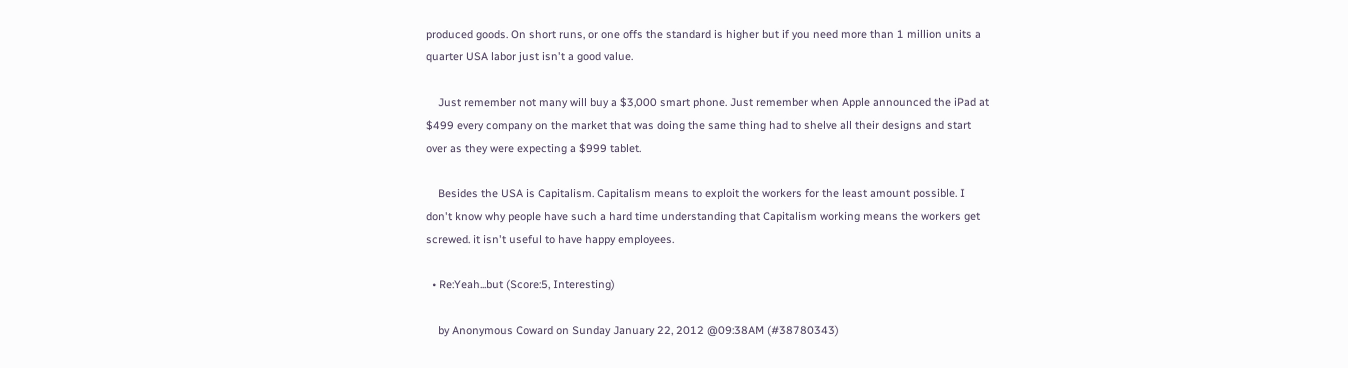produced goods. On short runs, or one offs the standard is higher but if you need more than 1 million units a quarter USA labor just isn't a good value.

    Just remember not many will buy a $3,000 smart phone. Just remember when Apple announced the iPad at $499 every company on the market that was doing the same thing had to shelve all their designs and start over as they were expecting a $999 tablet.

    Besides the USA is Capitalism. Capitalism means to exploit the workers for the least amount possible. I don't know why people have such a hard time understanding that Capitalism working means the workers get screwed. it isn't useful to have happy employees.

  • Re:Yeah...but (Score:5, Interesting)

    by Anonymous Coward on Sunday January 22, 2012 @09:38AM (#38780343)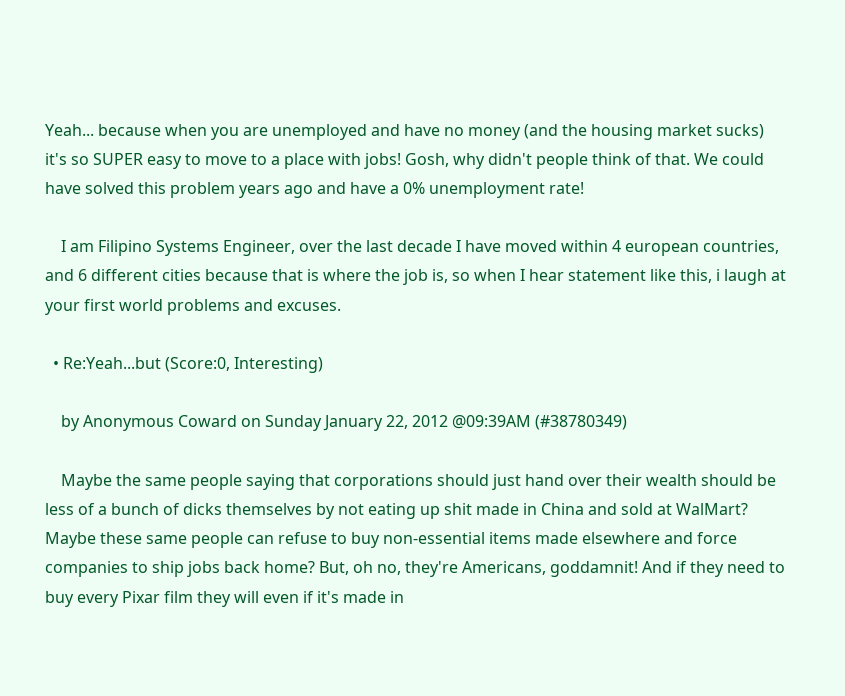Yeah... because when you are unemployed and have no money (and the housing market sucks) it's so SUPER easy to move to a place with jobs! Gosh, why didn't people think of that. We could have solved this problem years ago and have a 0% unemployment rate!

    I am Filipino Systems Engineer, over the last decade I have moved within 4 european countries, and 6 different cities because that is where the job is, so when I hear statement like this, i laugh at your first world problems and excuses.

  • Re:Yeah...but (Score:0, Interesting)

    by Anonymous Coward on Sunday January 22, 2012 @09:39AM (#38780349)

    Maybe the same people saying that corporations should just hand over their wealth should be less of a bunch of dicks themselves by not eating up shit made in China and sold at WalMart? Maybe these same people can refuse to buy non-essential items made elsewhere and force companies to ship jobs back home? But, oh no, they're Americans, goddamnit! And if they need to buy every Pixar film they will even if it's made in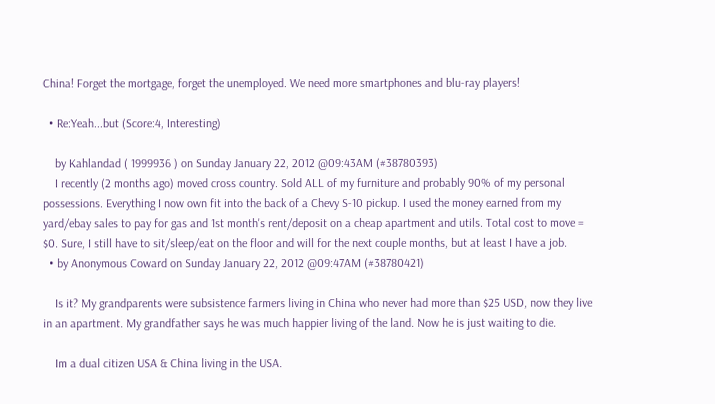China! Forget the mortgage, forget the unemployed. We need more smartphones and blu-ray players!

  • Re:Yeah...but (Score:4, Interesting)

    by Kahlandad ( 1999936 ) on Sunday January 22, 2012 @09:43AM (#38780393)
    I recently (2 months ago) moved cross country. Sold ALL of my furniture and probably 90% of my personal possessions. Everything I now own fit into the back of a Chevy S-10 pickup. I used the money earned from my yard/ebay sales to pay for gas and 1st month's rent/deposit on a cheap apartment and utils. Total cost to move = $0. Sure, I still have to sit/sleep/eat on the floor and will for the next couple months, but at least I have a job.
  • by Anonymous Coward on Sunday January 22, 2012 @09:47AM (#38780421)

    Is it? My grandparents were subsistence farmers living in China who never had more than $25 USD, now they live in an apartment. My grandfather says he was much happier living of the land. Now he is just waiting to die.

    Im a dual citizen USA & China living in the USA.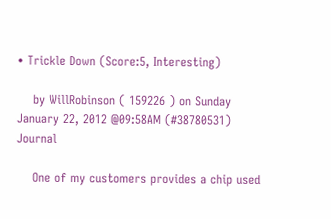• Trickle Down (Score:5, Interesting)

    by WillRobinson ( 159226 ) on Sunday January 22, 2012 @09:58AM (#38780531) Journal

    One of my customers provides a chip used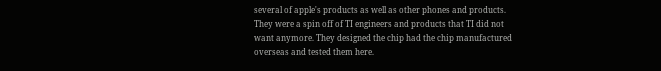several of apple's products as well as other phones and products. They were a spin off of TI engineers and products that TI did not want anymore. They designed the chip had the chip manufactured overseas and tested them here.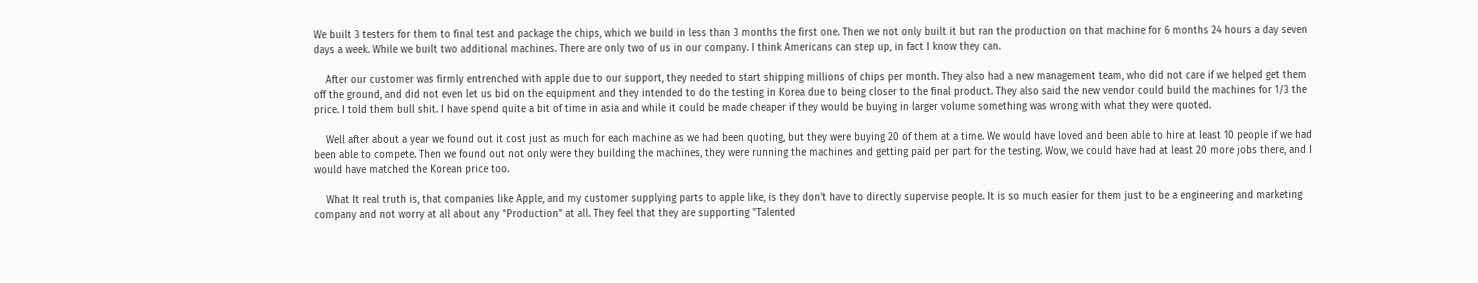We built 3 testers for them to final test and package the chips, which we build in less than 3 months the first one. Then we not only built it but ran the production on that machine for 6 months 24 hours a day seven days a week. While we built two additional machines. There are only two of us in our company. I think Americans can step up, in fact I know they can.

    After our customer was firmly entrenched with apple due to our support, they needed to start shipping millions of chips per month. They also had a new management team, who did not care if we helped get them off the ground, and did not even let us bid on the equipment and they intended to do the testing in Korea due to being closer to the final product. They also said the new vendor could build the machines for 1/3 the price. I told them bull shit. I have spend quite a bit of time in asia and while it could be made cheaper if they would be buying in larger volume something was wrong with what they were quoted.

    Well after about a year we found out it cost just as much for each machine as we had been quoting, but they were buying 20 of them at a time. We would have loved and been able to hire at least 10 people if we had been able to compete. Then we found out not only were they building the machines, they were running the machines and getting paid per part for the testing. Wow, we could have had at least 20 more jobs there, and I would have matched the Korean price too.

    What It real truth is, that companies like Apple, and my customer supplying parts to apple like, is they don't have to directly supervise people. It is so much easier for them just to be a engineering and marketing company and not worry at all about any "Production" at all. They feel that they are supporting "Talented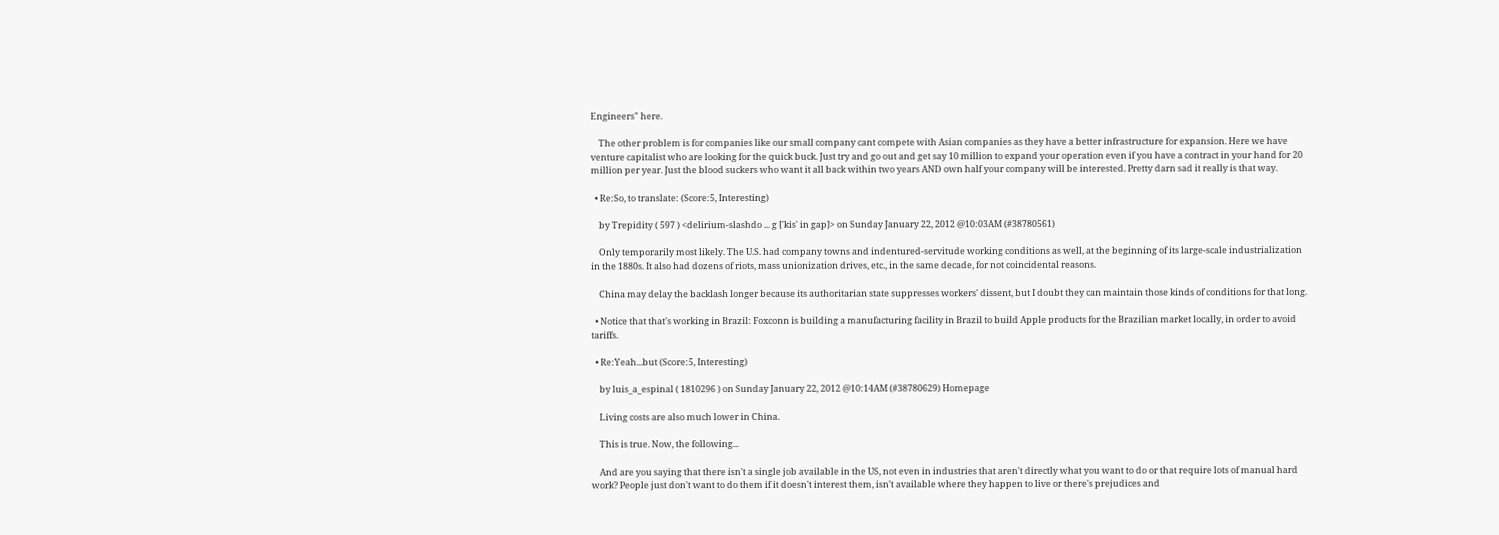Engineers" here.

    The other problem is for companies like our small company cant compete with Asian companies as they have a better infrastructure for expansion. Here we have venture capitalist who are looking for the quick buck. Just try and go out and get say 10 million to expand your operation even if you have a contract in your hand for 20 million per year. Just the blood suckers who want it all back within two years AND own half your company will be interested. Pretty darn sad it really is that way.

  • Re:So, to translate: (Score:5, Interesting)

    by Trepidity ( 597 ) <delirium-slashdo ... g ['kis' in gap]> on Sunday January 22, 2012 @10:03AM (#38780561)

    Only temporarily most likely. The U.S. had company towns and indentured-servitude working conditions as well, at the beginning of its large-scale industrialization in the 1880s. It also had dozens of riots, mass unionization drives, etc., in the same decade, for not coincidental reasons.

    China may delay the backlash longer because its authoritarian state suppresses workers' dissent, but I doubt they can maintain those kinds of conditions for that long.

  • Notice that that's working in Brazil: Foxconn is building a manufacturing facility in Brazil to build Apple products for the Brazilian market locally, in order to avoid tariffs.

  • Re:Yeah...but (Score:5, Interesting)

    by luis_a_espinal ( 1810296 ) on Sunday January 22, 2012 @10:14AM (#38780629) Homepage

    Living costs are also much lower in China.

    This is true. Now, the following...

    And are you saying that there isn't a single job available in the US, not even in industries that aren't directly what you want to do or that require lots of manual hard work? People just don't want to do them if it doesn't interest them, isn't available where they happen to live or there's prejudices and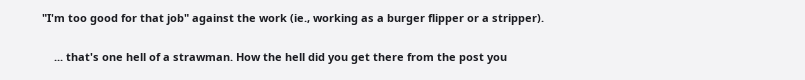"I'm too good for that job" against the work (ie., working as a burger flipper or a stripper).

    ... that's one hell of a strawman. How the hell did you get there from the post you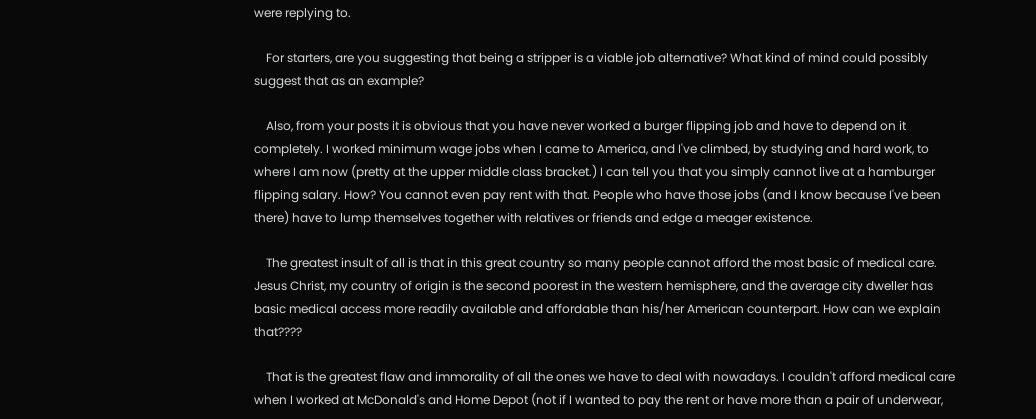were replying to.

    For starters, are you suggesting that being a stripper is a viable job alternative? What kind of mind could possibly suggest that as an example?

    Also, from your posts it is obvious that you have never worked a burger flipping job and have to depend on it completely. I worked minimum wage jobs when I came to America, and I've climbed, by studying and hard work, to where I am now (pretty at the upper middle class bracket.) I can tell you that you simply cannot live at a hamburger flipping salary. How? You cannot even pay rent with that. People who have those jobs (and I know because I've been there) have to lump themselves together with relatives or friends and edge a meager existence.

    The greatest insult of all is that in this great country so many people cannot afford the most basic of medical care. Jesus Christ, my country of origin is the second poorest in the western hemisphere, and the average city dweller has basic medical access more readily available and affordable than his/her American counterpart. How can we explain that????

    That is the greatest flaw and immorality of all the ones we have to deal with nowadays. I couldn't afford medical care when I worked at McDonald's and Home Depot (not if I wanted to pay the rent or have more than a pair of underwear,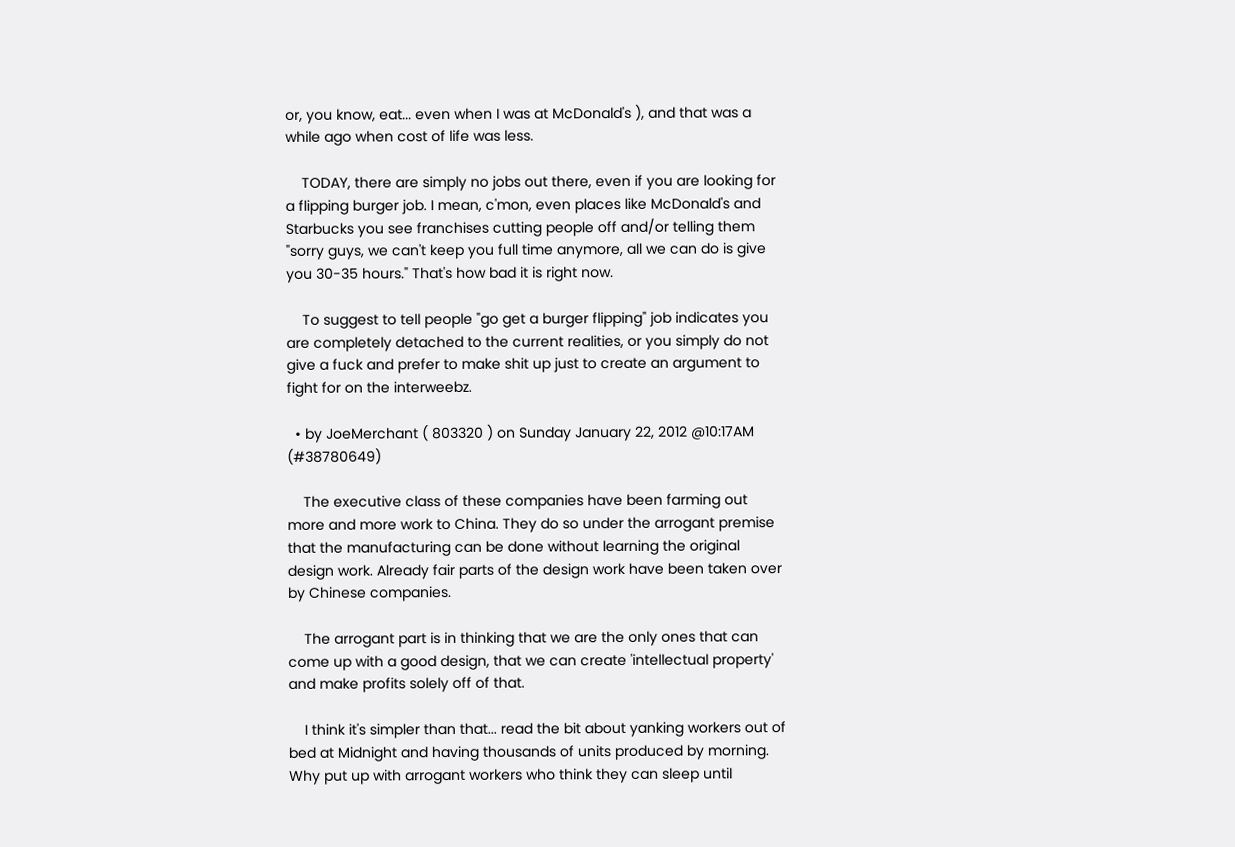or, you know, eat... even when I was at McDonald's ), and that was a while ago when cost of life was less.

    TODAY, there are simply no jobs out there, even if you are looking for a flipping burger job. I mean, c'mon, even places like McDonald's and Starbucks you see franchises cutting people off and/or telling them "sorry guys, we can't keep you full time anymore, all we can do is give you 30-35 hours." That's how bad it is right now.

    To suggest to tell people "go get a burger flipping" job indicates you are completely detached to the current realities, or you simply do not give a fuck and prefer to make shit up just to create an argument to fight for on the interweebz.

  • by JoeMerchant ( 803320 ) on Sunday January 22, 2012 @10:17AM (#38780649)

    The executive class of these companies have been farming out more and more work to China. They do so under the arrogant premise that the manufacturing can be done without learning the original design work. Already fair parts of the design work have been taken over by Chinese companies.

    The arrogant part is in thinking that we are the only ones that can come up with a good design, that we can create 'intellectual property' and make profits solely off of that.

    I think it's simpler than that... read the bit about yanking workers out of bed at Midnight and having thousands of units produced by morning. Why put up with arrogant workers who think they can sleep until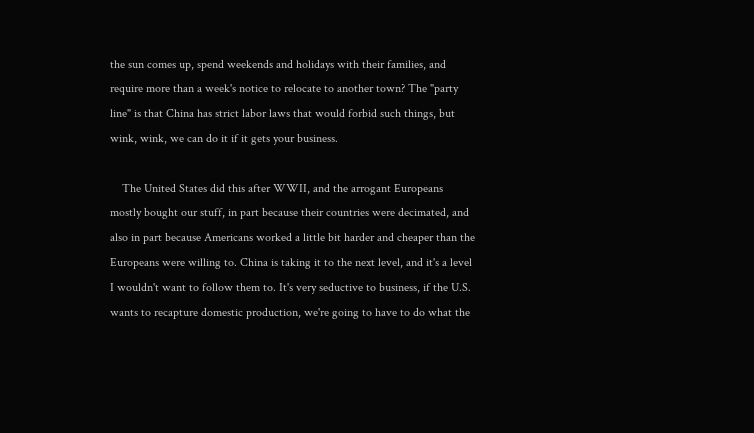the sun comes up, spend weekends and holidays with their families, and require more than a week's notice to relocate to another town? The "party line" is that China has strict labor laws that would forbid such things, but wink, wink, we can do it if it gets your business.

    The United States did this after WWII, and the arrogant Europeans mostly bought our stuff, in part because their countries were decimated, and also in part because Americans worked a little bit harder and cheaper than the Europeans were willing to. China is taking it to the next level, and it's a level I wouldn't want to follow them to. It's very seductive to business, if the U.S. wants to recapture domestic production, we're going to have to do what the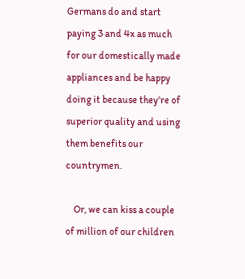Germans do and start paying 3 and 4x as much for our domestically made appliances and be happy doing it because they're of superior quality and using them benefits our countrymen.

    Or, we can kiss a couple of million of our children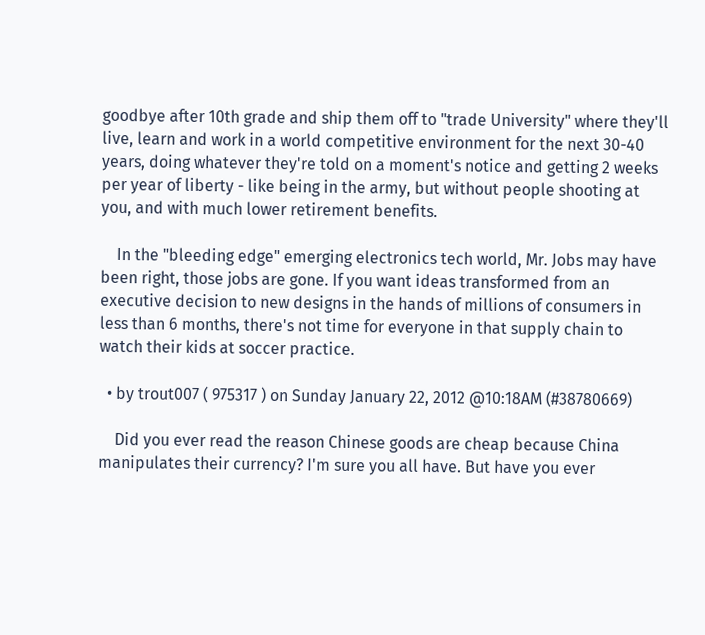goodbye after 10th grade and ship them off to "trade University" where they'll live, learn and work in a world competitive environment for the next 30-40 years, doing whatever they're told on a moment's notice and getting 2 weeks per year of liberty - like being in the army, but without people shooting at you, and with much lower retirement benefits.

    In the "bleeding edge" emerging electronics tech world, Mr. Jobs may have been right, those jobs are gone. If you want ideas transformed from an executive decision to new designs in the hands of millions of consumers in less than 6 months, there's not time for everyone in that supply chain to watch their kids at soccer practice.

  • by trout007 ( 975317 ) on Sunday January 22, 2012 @10:18AM (#38780669)

    Did you ever read the reason Chinese goods are cheap because China manipulates their currency? I'm sure you all have. But have you ever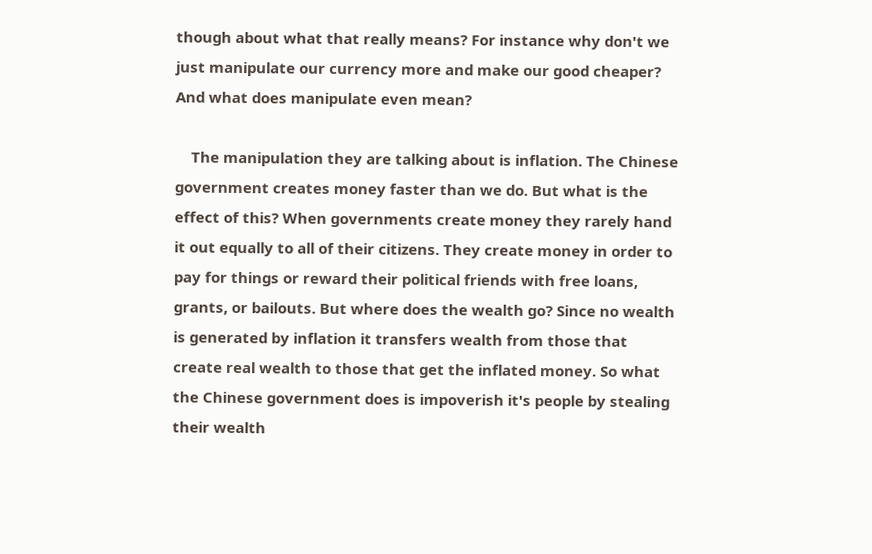though about what that really means? For instance why don't we just manipulate our currency more and make our good cheaper? And what does manipulate even mean?

    The manipulation they are talking about is inflation. The Chinese government creates money faster than we do. But what is the effect of this? When governments create money they rarely hand it out equally to all of their citizens. They create money in order to pay for things or reward their political friends with free loans, grants, or bailouts. But where does the wealth go? Since no wealth is generated by inflation it transfers wealth from those that create real wealth to those that get the inflated money. So what the Chinese government does is impoverish it's people by stealing their wealth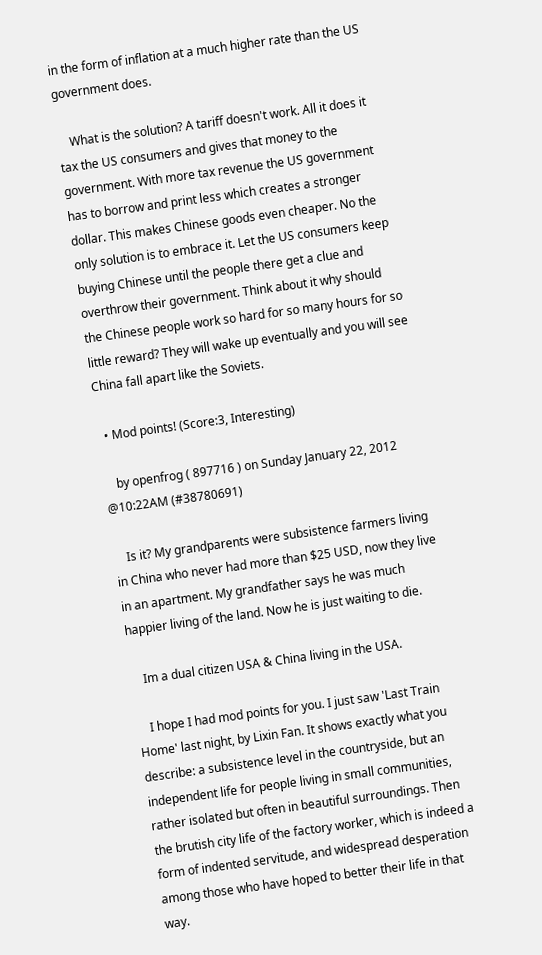in the form of inflation at a much higher rate than the US government does.

    What is the solution? A tariff doesn't work. All it does it tax the US consumers and gives that money to the government. With more tax revenue the US government has to borrow and print less which creates a stronger dollar. This makes Chinese goods even cheaper. No the only solution is to embrace it. Let the US consumers keep buying Chinese until the people there get a clue and overthrow their government. Think about it why should the Chinese people work so hard for so many hours for so little reward? They will wake up eventually and you will see China fall apart like the Soviets.

  • Mod points! (Score:3, Interesting)

    by openfrog ( 897716 ) on Sunday January 22, 2012 @10:22AM (#38780691)

    Is it? My grandparents were subsistence farmers living in China who never had more than $25 USD, now they live in an apartment. My grandfather says he was much happier living of the land. Now he is just waiting to die.

    Im a dual citizen USA & China living in the USA.

    I hope I had mod points for you. I just saw 'Last Train Home' last night, by Lixin Fan. It shows exactly what you describe: a subsistence level in the countryside, but an independent life for people living in small communities, rather isolated but often in beautiful surroundings. Then the brutish city life of the factory worker, which is indeed a form of indented servitude, and widespread desperation among those who have hoped to better their life in that way.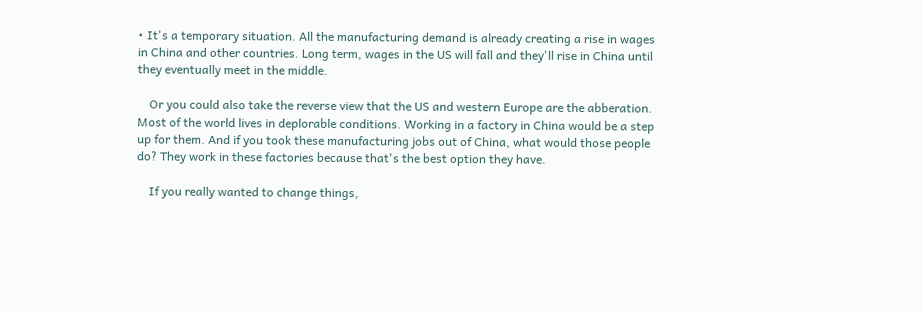• It's a temporary situation. All the manufacturing demand is already creating a rise in wages in China and other countries. Long term, wages in the US will fall and they'll rise in China until they eventually meet in the middle.

    Or you could also take the reverse view that the US and western Europe are the abberation. Most of the world lives in deplorable conditions. Working in a factory in China would be a step up for them. And if you took these manufacturing jobs out of China, what would those people do? They work in these factories because that's the best option they have.

    If you really wanted to change things,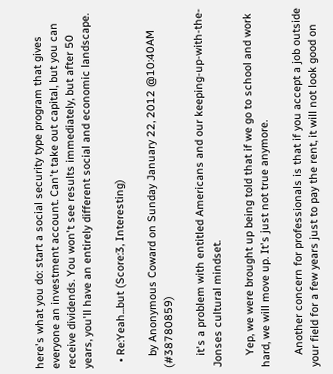here's what you do: start a social security type program that gives everyone an investment account. Can't take out capital, but you can receive dividends. You won't see results immediately, but after 50 years, you'll have an entirely different social and economic landscape.

  • Re:Yeah...but (Score:3, Interesting)

    by Anonymous Coward on Sunday January 22, 2012 @10:40AM (#38780859)

    it's a problem with entitled Americans and our keeping-up-with-the-Jonses cultural mindset.

    Yep, we were brought up being told that if we go to school and work hard, we will move up. It's just not true anymore.

    Another concern for professionals is that if you accept a job outside your field for a few years just to pay the rent, it will not look good on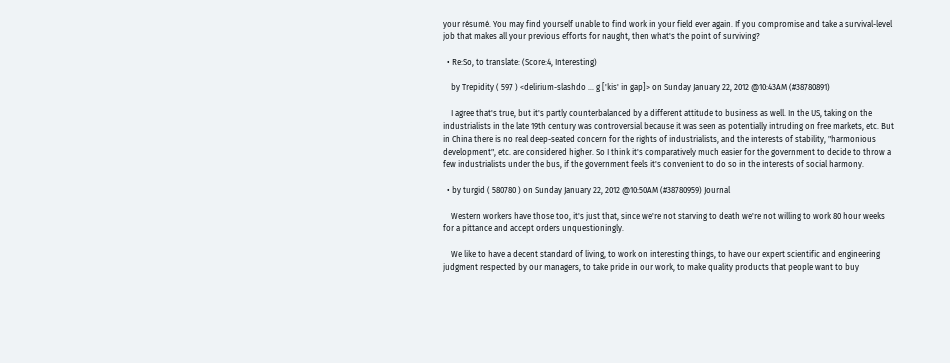your résumé. You may find yourself unable to find work in your field ever again. If you compromise and take a survival-level job that makes all your previous efforts for naught, then what's the point of surviving?

  • Re:So, to translate: (Score:4, Interesting)

    by Trepidity ( 597 ) <delirium-slashdo ... g ['kis' in gap]> on Sunday January 22, 2012 @10:43AM (#38780891)

    I agree that's true, but it's partly counterbalanced by a different attitude to business as well. In the US, taking on the industrialists in the late 19th century was controversial because it was seen as potentially intruding on free markets, etc. But in China there is no real deep-seated concern for the rights of industrialists, and the interests of stability, "harmonious development", etc. are considered higher. So I think it's comparatively much easier for the government to decide to throw a few industrialists under the bus, if the government feels it's convenient to do so in the interests of social harmony.

  • by turgid ( 580780 ) on Sunday January 22, 2012 @10:50AM (#38780959) Journal

    Western workers have those too, it's just that, since we're not starving to death we're not willing to work 80 hour weeks for a pittance and accept orders unquestioningly.

    We like to have a decent standard of living, to work on interesting things, to have our expert scientific and engineering judgment respected by our managers, to take pride in our work, to make quality products that people want to buy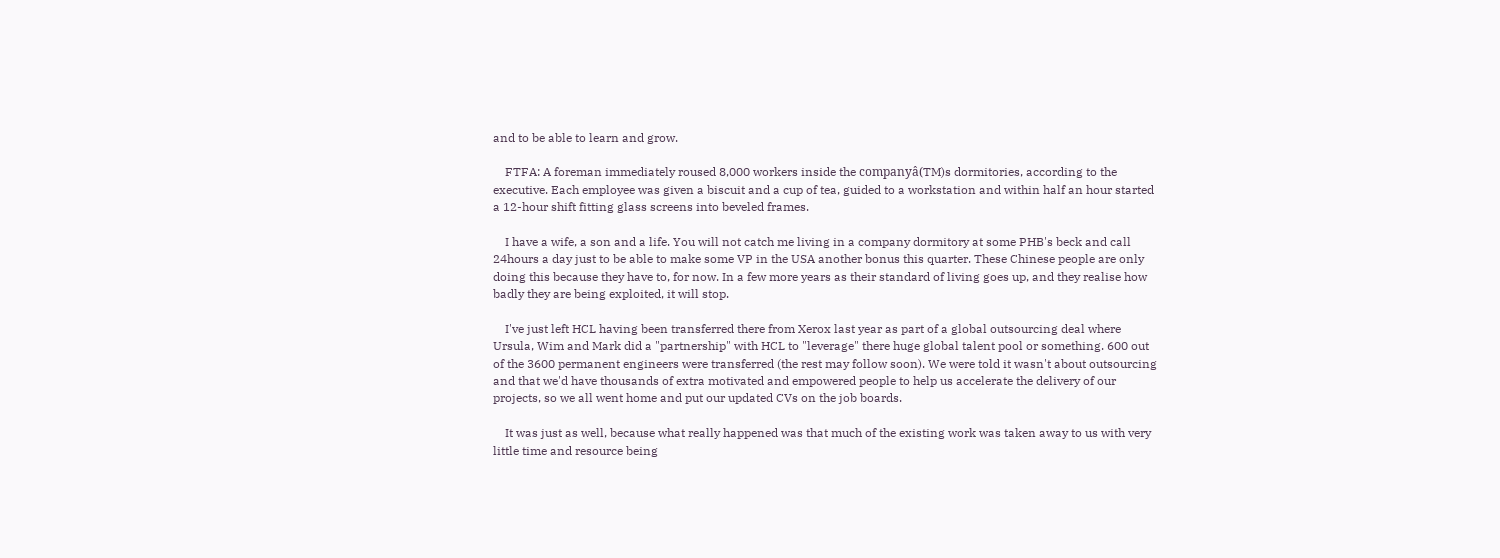and to be able to learn and grow.

    FTFA: A foreman immediately roused 8,000 workers inside the companyâ(TM)s dormitories, according to the executive. Each employee was given a biscuit and a cup of tea, guided to a workstation and within half an hour started a 12-hour shift fitting glass screens into beveled frames.

    I have a wife, a son and a life. You will not catch me living in a company dormitory at some PHB's beck and call 24hours a day just to be able to make some VP in the USA another bonus this quarter. These Chinese people are only doing this because they have to, for now. In a few more years as their standard of living goes up, and they realise how badly they are being exploited, it will stop.

    I've just left HCL having been transferred there from Xerox last year as part of a global outsourcing deal where Ursula, Wim and Mark did a "partnership" with HCL to "leverage" there huge global talent pool or something. 600 out of the 3600 permanent engineers were transferred (the rest may follow soon). We were told it wasn't about outsourcing and that we'd have thousands of extra motivated and empowered people to help us accelerate the delivery of our projects, so we all went home and put our updated CVs on the job boards.

    It was just as well, because what really happened was that much of the existing work was taken away to us with very little time and resource being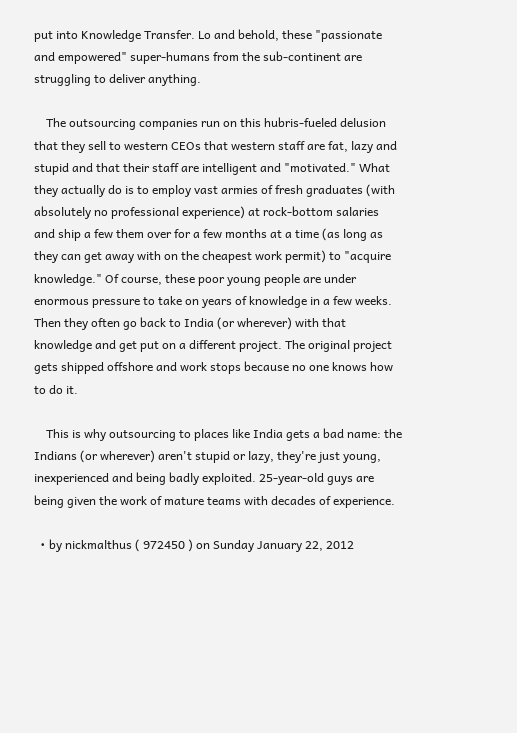put into Knowledge Transfer. Lo and behold, these "passionate and empowered" super-humans from the sub-continent are struggling to deliver anything.

    The outsourcing companies run on this hubris-fueled delusion that they sell to western CEOs that western staff are fat, lazy and stupid and that their staff are intelligent and "motivated." What they actually do is to employ vast armies of fresh graduates (with absolutely no professional experience) at rock-bottom salaries and ship a few them over for a few months at a time (as long as they can get away with on the cheapest work permit) to "acquire knowledge." Of course, these poor young people are under enormous pressure to take on years of knowledge in a few weeks. Then they often go back to India (or wherever) with that knowledge and get put on a different project. The original project gets shipped offshore and work stops because no one knows how to do it.

    This is why outsourcing to places like India gets a bad name: the Indians (or wherever) aren't stupid or lazy, they're just young, inexperienced and being badly exploited. 25-year-old guys are being given the work of mature teams with decades of experience.

  • by nickmalthus ( 972450 ) on Sunday January 22, 2012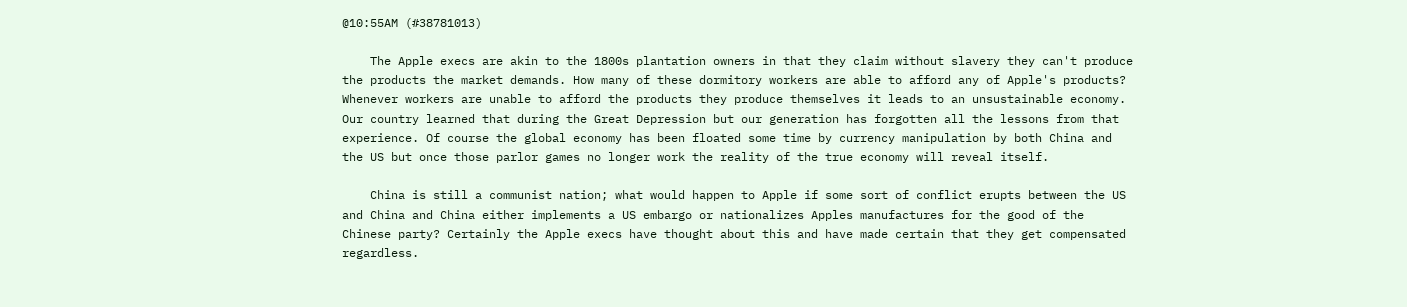@10:55AM (#38781013)

    The Apple execs are akin to the 1800s plantation owners in that they claim without slavery they can't produce the products the market demands. How many of these dormitory workers are able to afford any of Apple's products? Whenever workers are unable to afford the products they produce themselves it leads to an unsustainable economy. Our country learned that during the Great Depression but our generation has forgotten all the lessons from that experience. Of course the global economy has been floated some time by currency manipulation by both China and the US but once those parlor games no longer work the reality of the true economy will reveal itself.

    China is still a communist nation; what would happen to Apple if some sort of conflict erupts between the US and China and China either implements a US embargo or nationalizes Apples manufactures for the good of the Chinese party? Certainly the Apple execs have thought about this and have made certain that they get compensated regardless.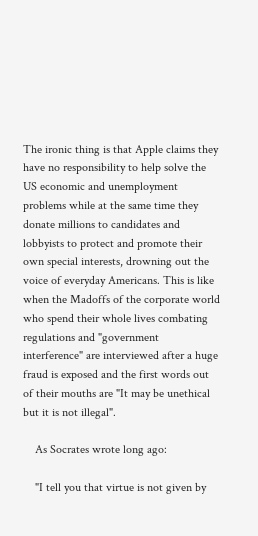The ironic thing is that Apple claims they have no responsibility to help solve the US economic and unemployment problems while at the same time they donate millions to candidates and lobbyists to protect and promote their own special interests, drowning out the voice of everyday Americans. This is like when the Madoffs of the corporate world who spend their whole lives combating regulations and "government interference" are interviewed after a huge fraud is exposed and the first words out of their mouths are "It may be unethical but it is not illegal".

    As Socrates wrote long ago:

    "I tell you that virtue is not given by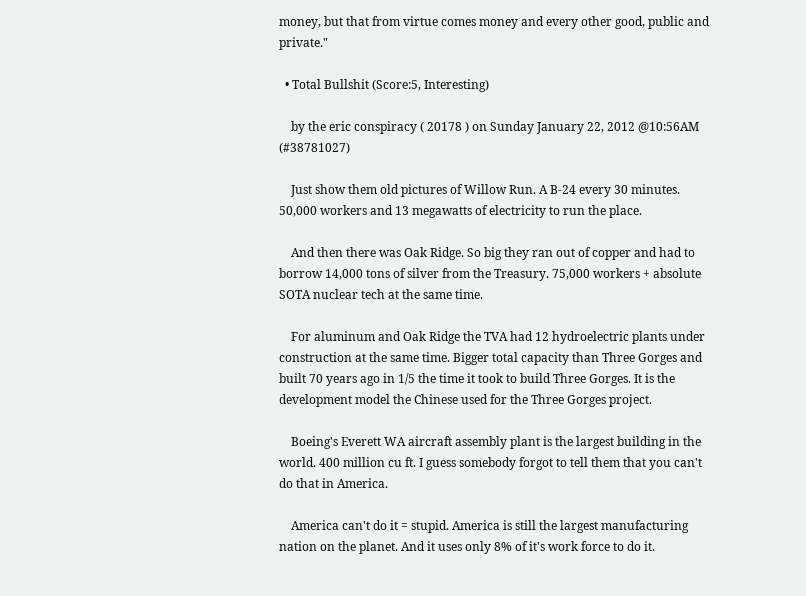money, but that from virtue comes money and every other good, public and private."

  • Total Bullshit (Score:5, Interesting)

    by the eric conspiracy ( 20178 ) on Sunday January 22, 2012 @10:56AM (#38781027)

    Just show them old pictures of Willow Run. A B-24 every 30 minutes. 50,000 workers and 13 megawatts of electricity to run the place.

    And then there was Oak Ridge. So big they ran out of copper and had to borrow 14,000 tons of silver from the Treasury. 75,000 workers + absolute SOTA nuclear tech at the same time.

    For aluminum and Oak Ridge the TVA had 12 hydroelectric plants under construction at the same time. Bigger total capacity than Three Gorges and built 70 years ago in 1/5 the time it took to build Three Gorges. It is the development model the Chinese used for the Three Gorges project.

    Boeing's Everett WA aircraft assembly plant is the largest building in the world. 400 million cu ft. I guess somebody forgot to tell them that you can't do that in America.

    America can't do it = stupid. America is still the largest manufacturing nation on the planet. And it uses only 8% of it's work force to do it.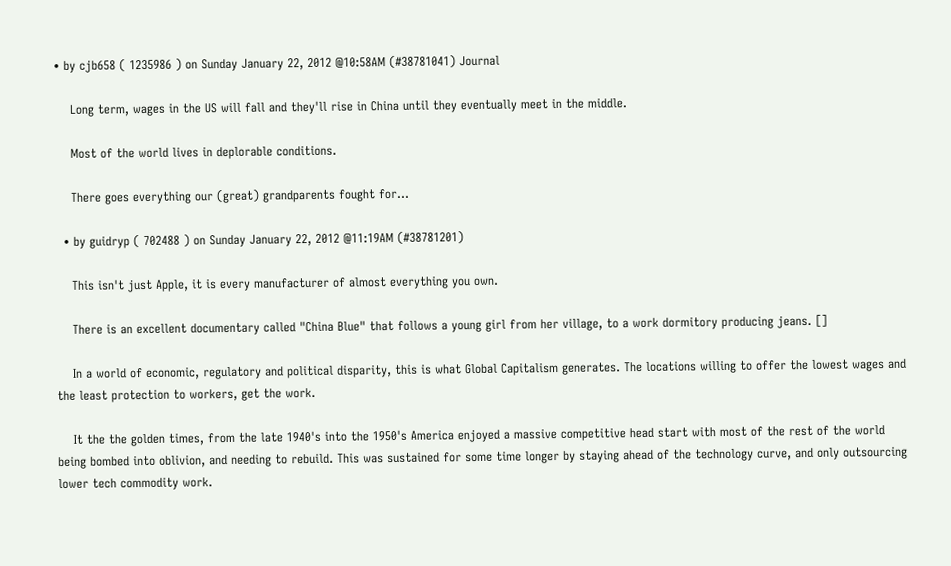• by cjb658 ( 1235986 ) on Sunday January 22, 2012 @10:58AM (#38781041) Journal

    Long term, wages in the US will fall and they'll rise in China until they eventually meet in the middle.

    Most of the world lives in deplorable conditions.

    There goes everything our (great) grandparents fought for...

  • by guidryp ( 702488 ) on Sunday January 22, 2012 @11:19AM (#38781201)

    This isn't just Apple, it is every manufacturer of almost everything you own.

    There is an excellent documentary called "China Blue" that follows a young girl from her village, to a work dormitory producing jeans. []

    In a world of economic, regulatory and political disparity, this is what Global Capitalism generates. The locations willing to offer the lowest wages and the least protection to workers, get the work.

    It the the golden times, from the late 1940's into the 1950's America enjoyed a massive competitive head start with most of the rest of the world being bombed into oblivion, and needing to rebuild. This was sustained for some time longer by staying ahead of the technology curve, and only outsourcing lower tech commodity work.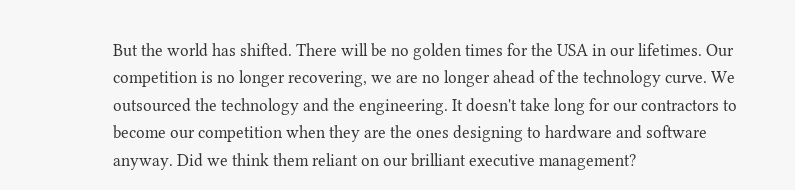But the world has shifted. There will be no golden times for the USA in our lifetimes. Our competition is no longer recovering, we are no longer ahead of the technology curve. We outsourced the technology and the engineering. It doesn't take long for our contractors to become our competition when they are the ones designing to hardware and software anyway. Did we think them reliant on our brilliant executive management?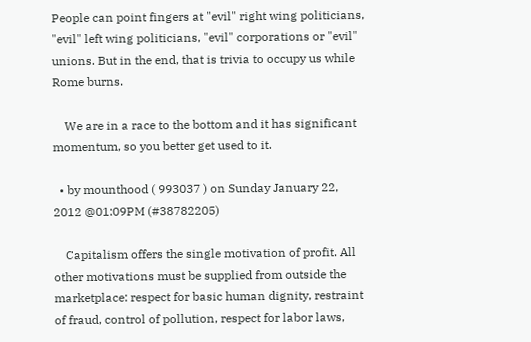People can point fingers at "evil" right wing politicians, "evil" left wing politicians, "evil" corporations or "evil" unions. But in the end, that is trivia to occupy us while Rome burns.

    We are in a race to the bottom and it has significant momentum, so you better get used to it.

  • by mounthood ( 993037 ) on Sunday January 22, 2012 @01:09PM (#38782205)

    Capitalism offers the single motivation of profit. All other motivations must be supplied from outside the marketplace: respect for basic human dignity, restraint of fraud, control of pollution, respect for labor laws,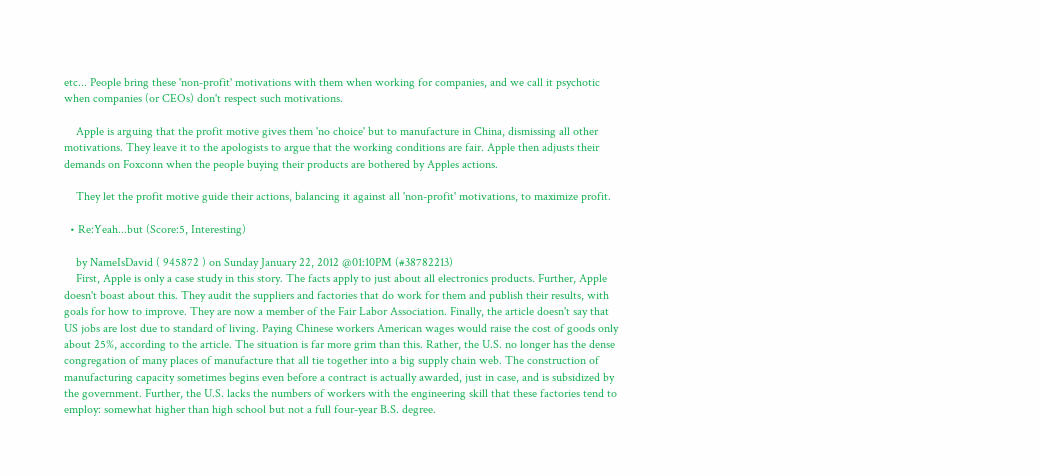etc... People bring these 'non-profit' motivations with them when working for companies, and we call it psychotic when companies (or CEOs) don't respect such motivations.

    Apple is arguing that the profit motive gives them 'no choice' but to manufacture in China, dismissing all other motivations. They leave it to the apologists to argue that the working conditions are fair. Apple then adjusts their demands on Foxconn when the people buying their products are bothered by Apples actions.

    They let the profit motive guide their actions, balancing it against all 'non-profit' motivations, to maximize profit.

  • Re:Yeah...but (Score:5, Interesting)

    by NameIsDavid ( 945872 ) on Sunday January 22, 2012 @01:10PM (#38782213)
    First, Apple is only a case study in this story. The facts apply to just about all electronics products. Further, Apple doesn't boast about this. They audit the suppliers and factories that do work for them and publish their results, with goals for how to improve. They are now a member of the Fair Labor Association. Finally, the article doesn't say that US jobs are lost due to standard of living. Paying Chinese workers American wages would raise the cost of goods only about 25%, according to the article. The situation is far more grim than this. Rather, the U.S. no longer has the dense congregation of many places of manufacture that all tie together into a big supply chain web. The construction of manufacturing capacity sometimes begins even before a contract is actually awarded, just in case, and is subsidized by the government. Further, the U.S. lacks the numbers of workers with the engineering skill that these factories tend to employ: somewhat higher than high school but not a full four-year B.S. degree.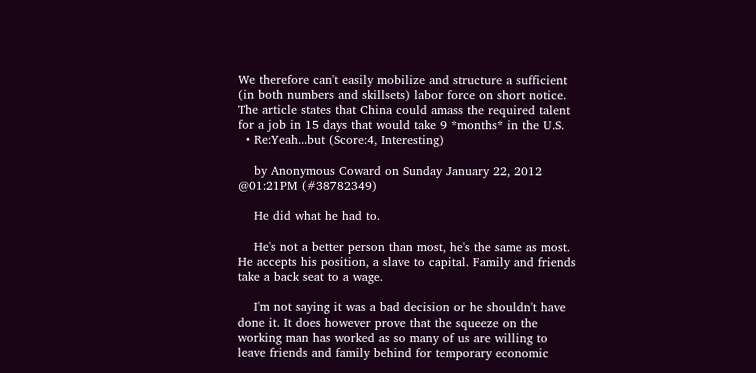We therefore can't easily mobilize and structure a sufficient (in both numbers and skillsets) labor force on short notice. The article states that China could amass the required talent for a job in 15 days that would take 9 *months* in the U.S.
  • Re:Yeah...but (Score:4, Interesting)

    by Anonymous Coward on Sunday January 22, 2012 @01:21PM (#38782349)

    He did what he had to.

    He's not a better person than most, he's the same as most. He accepts his position, a slave to capital. Family and friends take a back seat to a wage.

    I'm not saying it was a bad decision or he shouldn't have done it. It does however prove that the squeeze on the working man has worked as so many of us are willing to leave friends and family behind for temporary economic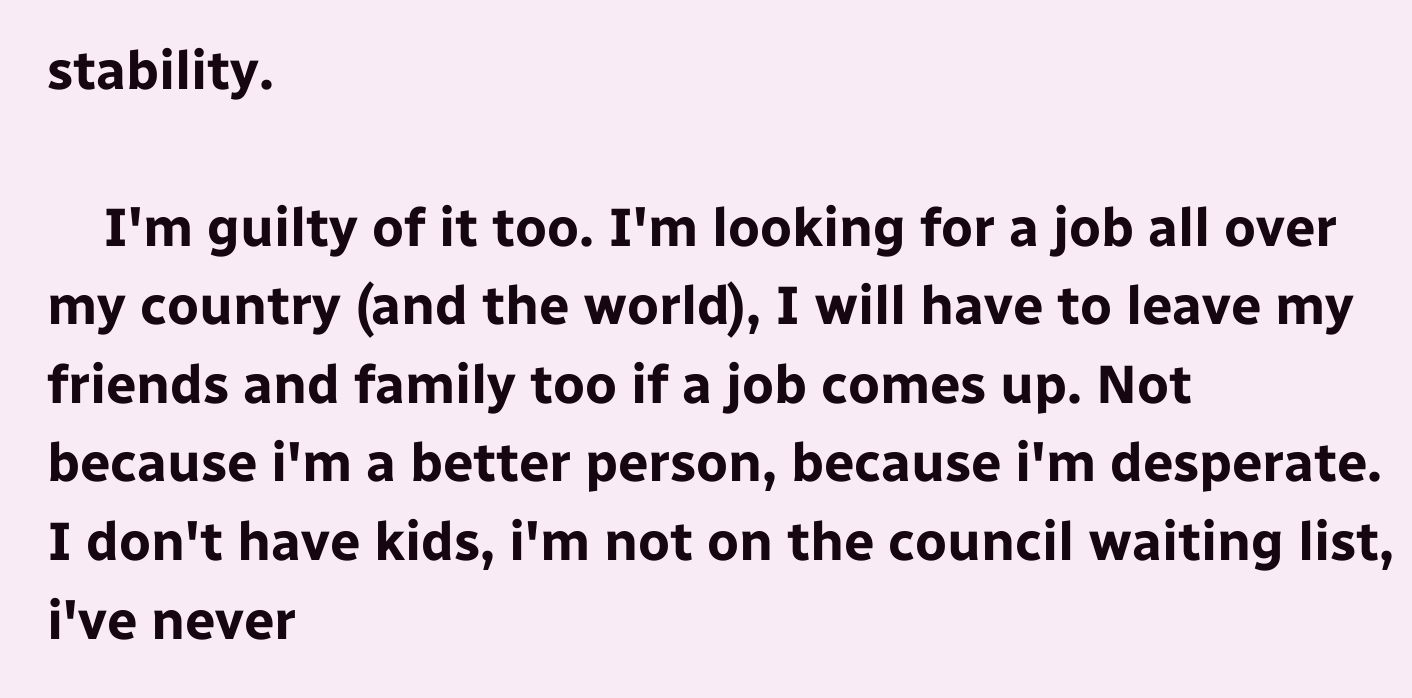stability.

    I'm guilty of it too. I'm looking for a job all over my country (and the world), I will have to leave my friends and family too if a job comes up. Not because i'm a better person, because i'm desperate. I don't have kids, i'm not on the council waiting list, i've never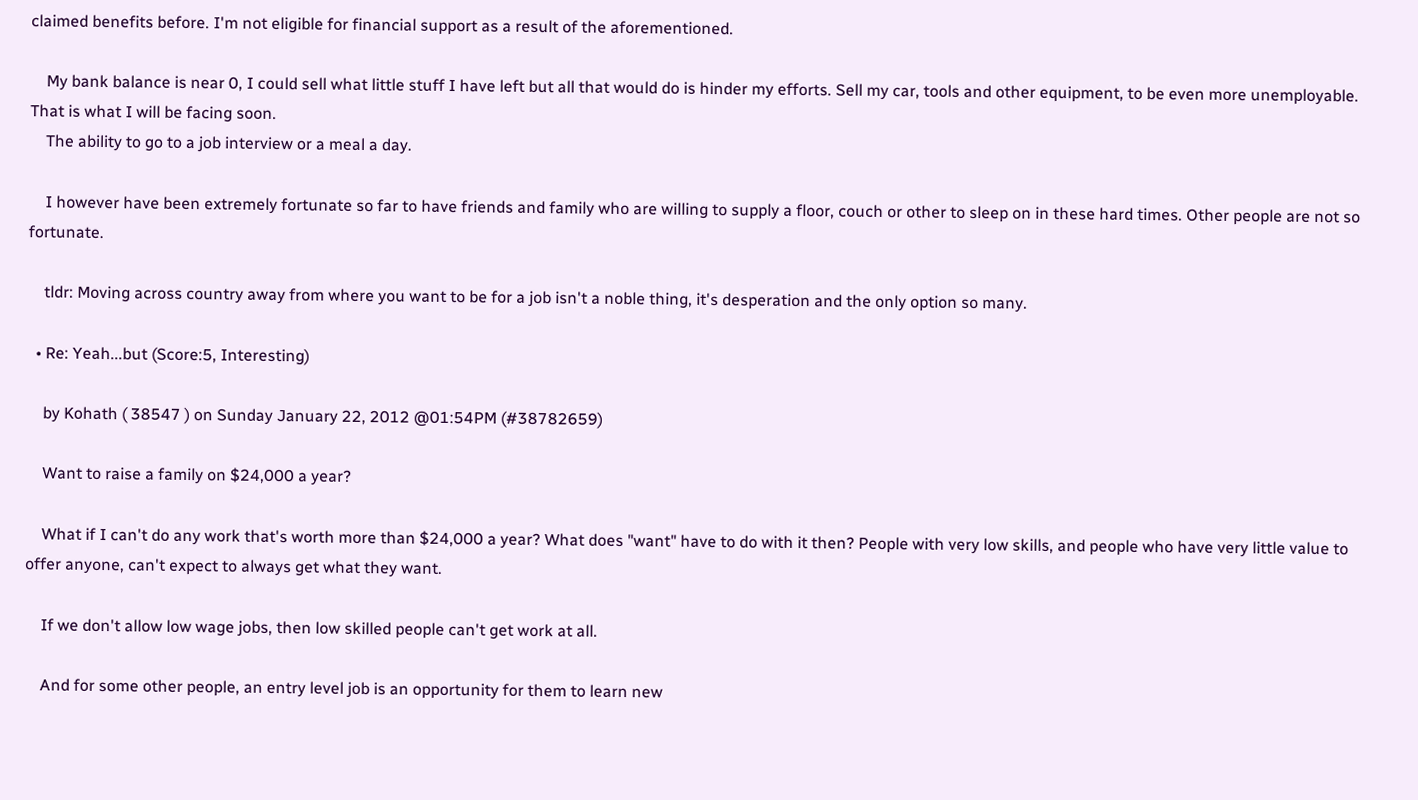claimed benefits before. I'm not eligible for financial support as a result of the aforementioned.

    My bank balance is near 0, I could sell what little stuff I have left but all that would do is hinder my efforts. Sell my car, tools and other equipment, to be even more unemployable. That is what I will be facing soon.
    The ability to go to a job interview or a meal a day.

    I however have been extremely fortunate so far to have friends and family who are willing to supply a floor, couch or other to sleep on in these hard times. Other people are not so fortunate.

    tldr: Moving across country away from where you want to be for a job isn't a noble thing, it's desperation and the only option so many.

  • Re: Yeah...but (Score:5, Interesting)

    by Kohath ( 38547 ) on Sunday January 22, 2012 @01:54PM (#38782659)

    Want to raise a family on $24,000 a year?

    What if I can't do any work that's worth more than $24,000 a year? What does "want" have to do with it then? People with very low skills, and people who have very little value to offer anyone, can't expect to always get what they want.

    If we don't allow low wage jobs, then low skilled people can't get work at all.

    And for some other people, an entry level job is an opportunity for them to learn new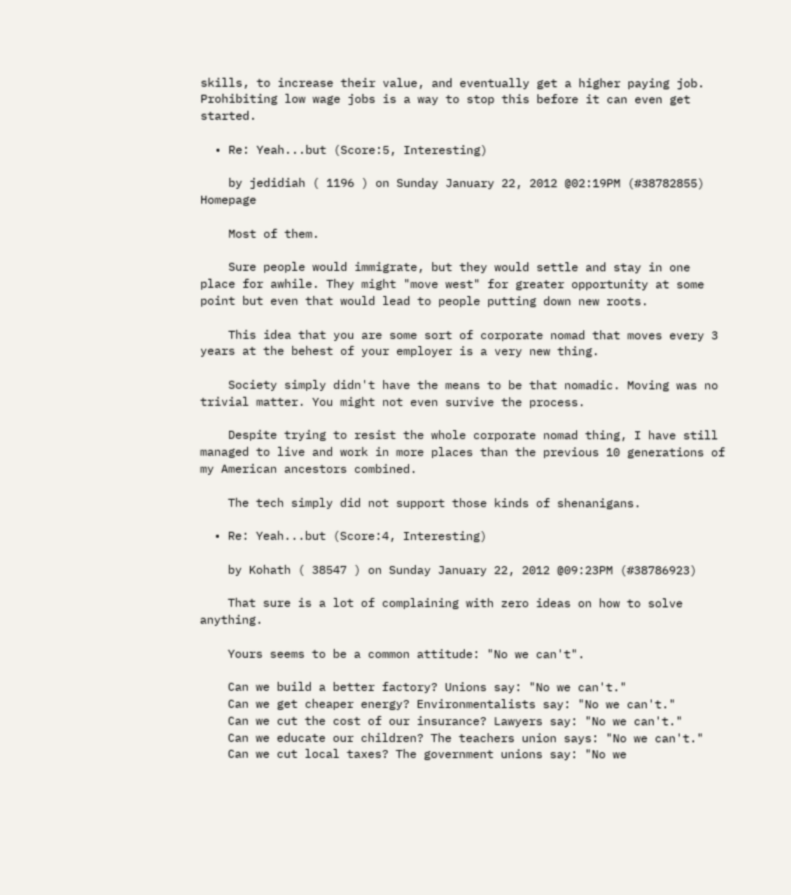skills, to increase their value, and eventually get a higher paying job. Prohibiting low wage jobs is a way to stop this before it can even get started.

  • Re: Yeah...but (Score:5, Interesting)

    by jedidiah ( 1196 ) on Sunday January 22, 2012 @02:19PM (#38782855) Homepage

    Most of them.

    Sure people would immigrate, but they would settle and stay in one place for awhile. They might "move west" for greater opportunity at some point but even that would lead to people putting down new roots.

    This idea that you are some sort of corporate nomad that moves every 3 years at the behest of your employer is a very new thing.

    Society simply didn't have the means to be that nomadic. Moving was no trivial matter. You might not even survive the process.

    Despite trying to resist the whole corporate nomad thing, I have still managed to live and work in more places than the previous 10 generations of my American ancestors combined.

    The tech simply did not support those kinds of shenanigans.

  • Re: Yeah...but (Score:4, Interesting)

    by Kohath ( 38547 ) on Sunday January 22, 2012 @09:23PM (#38786923)

    That sure is a lot of complaining with zero ideas on how to solve anything.

    Yours seems to be a common attitude: "No we can't".

    Can we build a better factory? Unions say: "No we can't."
    Can we get cheaper energy? Environmentalists say: "No we can't."
    Can we cut the cost of our insurance? Lawyers say: "No we can't."
    Can we educate our children? The teachers union says: "No we can't."
    Can we cut local taxes? The government unions say: "No we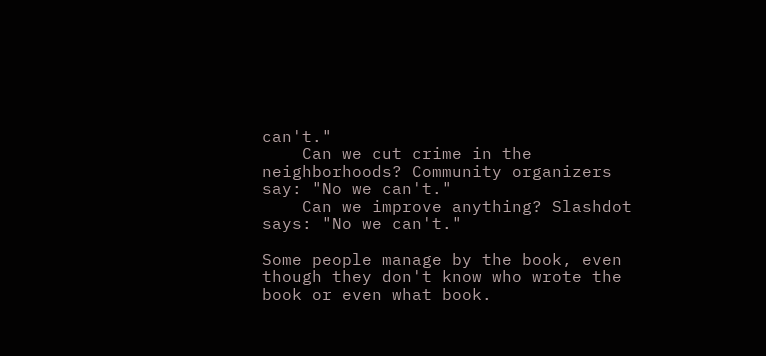can't."
    Can we cut crime in the neighborhoods? Community organizers say: "No we can't."
    Can we improve anything? Slashdot says: "No we can't."

Some people manage by the book, even though they don't know who wrote the book or even what book.